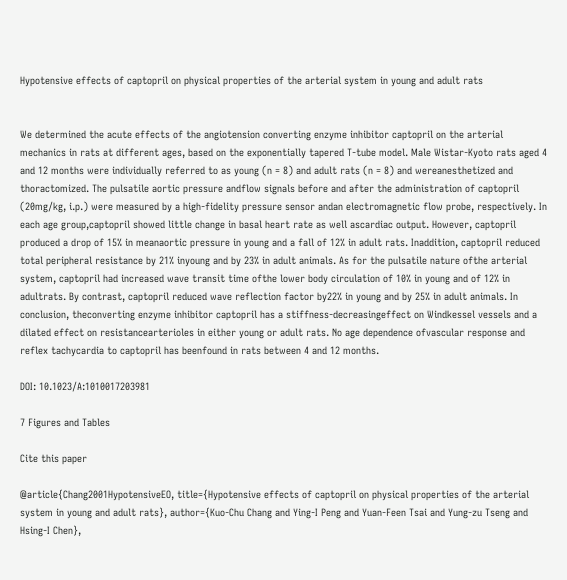Hypotensive effects of captopril on physical properties of the arterial system in young and adult rats


We determined the acute effects of the angiotension converting enzyme inhibitor captopril on the arterial mechanics in rats at different ages, based on the exponentially tapered T-tube model. Male Wistar-Kyoto rats aged 4 and 12 months were individually referred to as young (n = 8) and adult rats (n = 8) and wereanesthetized and thoractomized. The pulsatile aortic pressure andflow signals before and after the administration of captopril (20mg/kg, i.p.) were measured by a high-fidelity pressure sensor andan electromagnetic flow probe, respectively. In each age group,captopril showed little change in basal heart rate as well ascardiac output. However, captopril produced a drop of 15% in meanaortic pressure in young and a fall of 12% in adult rats. Inaddition, captopril reduced total peripheral resistance by 21% inyoung and by 23% in adult animals. As for the pulsatile nature ofthe arterial system, captopril had increased wave transit time ofthe lower body circulation of 10% in young and of 12% in adultrats. By contrast, captopril reduced wave reflection factor by22% in young and by 25% in adult animals. In conclusion, theconverting enzyme inhibitor captopril has a stiffness-decreasingeffect on Windkessel vessels and a dilated effect on resistancearterioles in either young or adult rats. No age dependence ofvascular response and reflex tachycardia to captopril has beenfound in rats between 4 and 12 months.

DOI: 10.1023/A:1010017203981

7 Figures and Tables

Cite this paper

@article{Chang2001HypotensiveEO, title={Hypotensive effects of captopril on physical properties of the arterial system in young and adult rats}, author={Kuo-Chu Chang and Ying-I Peng and Yuan-Feen Tsai and Yung-zu Tseng and Hsing-I Chen},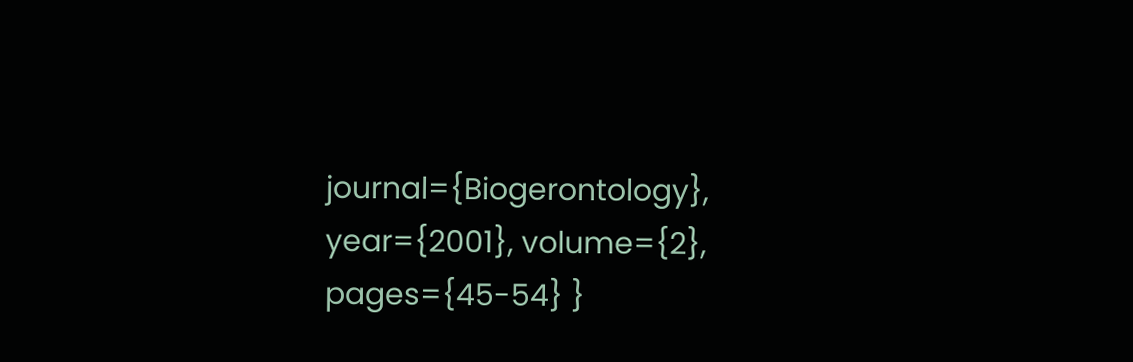journal={Biogerontology}, year={2001}, volume={2}, pages={45-54} }